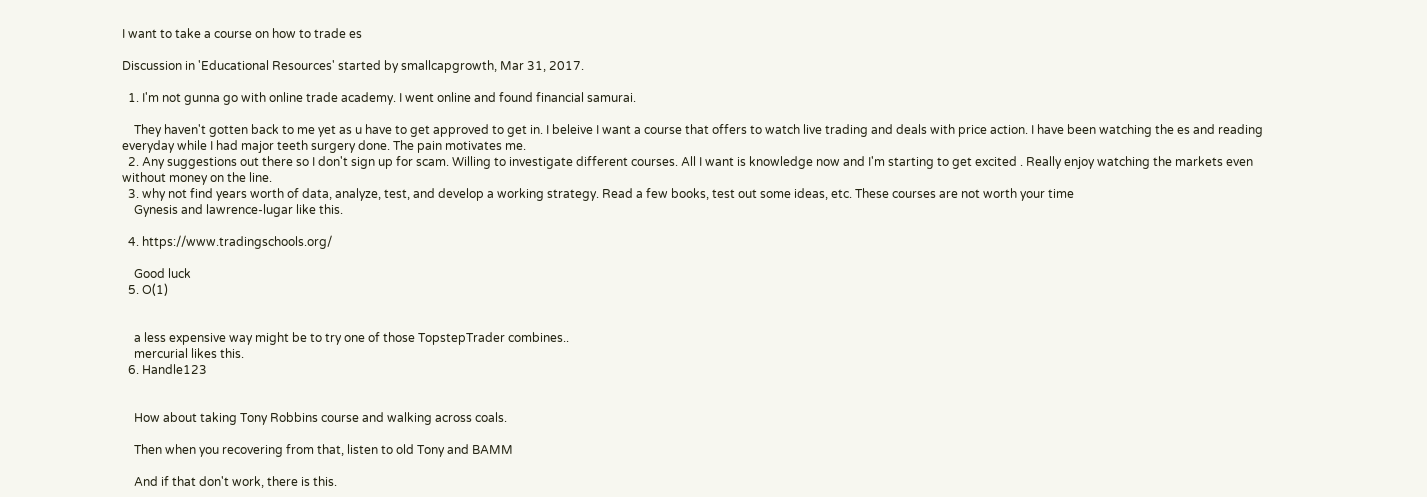I want to take a course on how to trade es

Discussion in 'Educational Resources' started by smallcapgrowth, Mar 31, 2017.

  1. I'm not gunna go with online trade academy. I went online and found financial samurai.

    They haven't gotten back to me yet as u have to get approved to get in. I beleive I want a course that offers to watch live trading and deals with price action. I have been watching the es and reading everyday while I had major teeth surgery done. The pain motivates me.
  2. Any suggestions out there so I don't sign up for scam. Willing to investigate different courses. All I want is knowledge now and I'm starting to get excited . Really enjoy watching the markets even without money on the line.
  3. why not find years worth of data, analyze, test, and develop a working strategy. Read a few books, test out some ideas, etc. These courses are not worth your time
    Gynesis and lawrence-lugar like this.

  4. https://www.tradingschools.org/

    Good luck
  5. O(1)


    a less expensive way might be to try one of those TopstepTrader combines..
    mercurial likes this.
  6. Handle123


    How about taking Tony Robbins course and walking across coals.

    Then when you recovering from that, listen to old Tony and BAMM

    And if that don't work, there is this.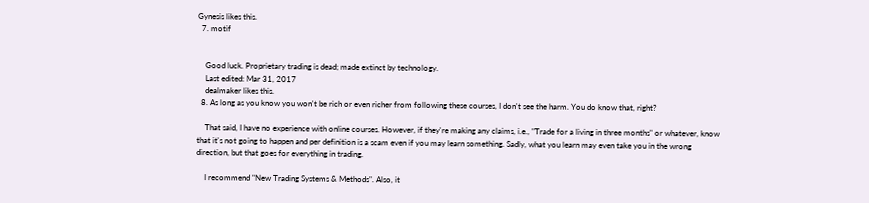Gynesis likes this.
  7. motif


    Good luck. Proprietary trading is dead; made extinct by technology.
    Last edited: Mar 31, 2017
    dealmaker likes this.
  8. As long as you know you won't be rich or even richer from following these courses, I don't see the harm. You do know that, right?

    That said, I have no experience with online courses. However, if they're making any claims, i.e., "Trade for a living in three months" or whatever, know that it's not going to happen and per definition is a scam even if you may learn something. Sadly, what you learn may even take you in the wrong direction, but that goes for everything in trading.

    I recommend "New Trading Systems & Methods". Also, it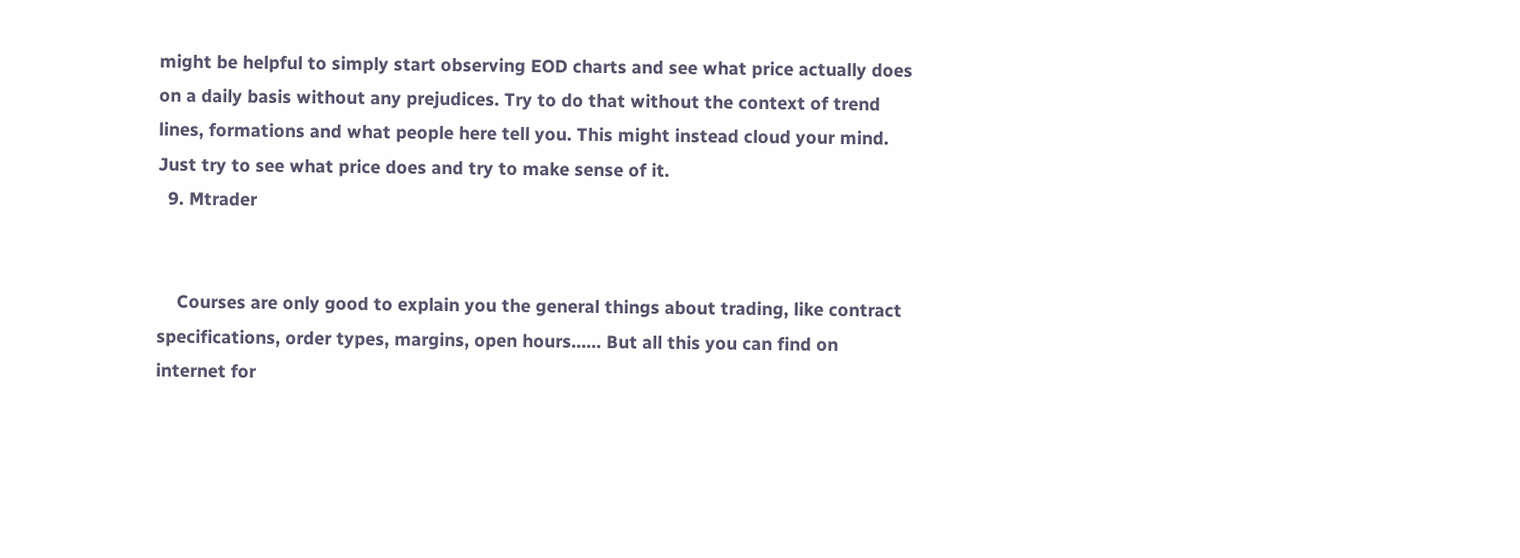might be helpful to simply start observing EOD charts and see what price actually does on a daily basis without any prejudices. Try to do that without the context of trend lines, formations and what people here tell you. This might instead cloud your mind. Just try to see what price does and try to make sense of it.
  9. Mtrader


    Courses are only good to explain you the general things about trading, like contract specifications, order types, margins, open hours…... But all this you can find on internet for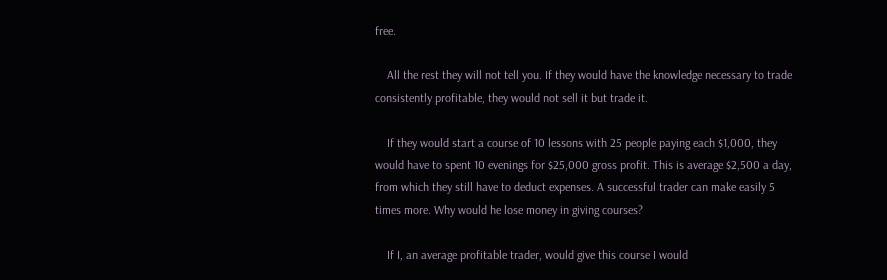free.

    All the rest they will not tell you. If they would have the knowledge necessary to trade consistently profitable, they would not sell it but trade it.

    If they would start a course of 10 lessons with 25 people paying each $1,000, they would have to spent 10 evenings for $25,000 gross profit. This is average $2,500 a day, from which they still have to deduct expenses. A successful trader can make easily 5 times more. Why would he lose money in giving courses?

    If I, an average profitable trader, would give this course I would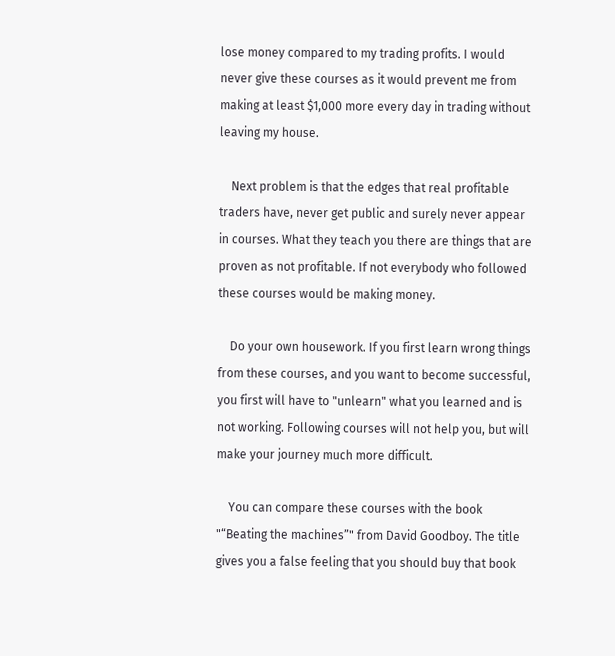lose money compared to my trading profits. I would never give these courses as it would prevent me from making at least $1,000 more every day in trading without leaving my house.

    Next problem is that the edges that real profitable traders have, never get public and surely never appear in courses. What they teach you there are things that are proven as not profitable. If not everybody who followed these courses would be making money.

    Do your own housework. If you first learn wrong things from these courses, and you want to become successful, you first will have to "unlearn" what you learned and is not working. Following courses will not help you, but will make your journey much more difficult.

    You can compare these courses with the book "“Beating the machines”" from David Goodboy. The title gives you a false feeling that you should buy that book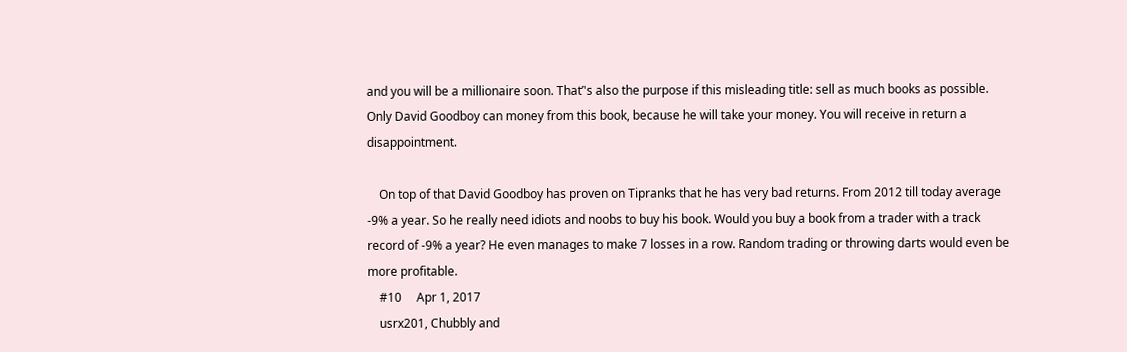and you will be a millionaire soon. That’'s also the purpose if this misleading title: sell as much books as possible. Only David Goodboy can money from this book, because he will take your money. You will receive in return a disappointment.

    On top of that David Goodboy has proven on Tipranks that he has very bad returns. From 2012 till today average -9% a year. So he really need idiots and noobs to buy his book. Would you buy a book from a trader with a track record of -9% a year? He even manages to make 7 losses in a row. Random trading or throwing darts would even be more profitable.
    #10     Apr 1, 2017
    usrx201, Chubbly and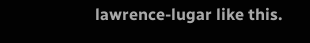lawrence-lugar like this.